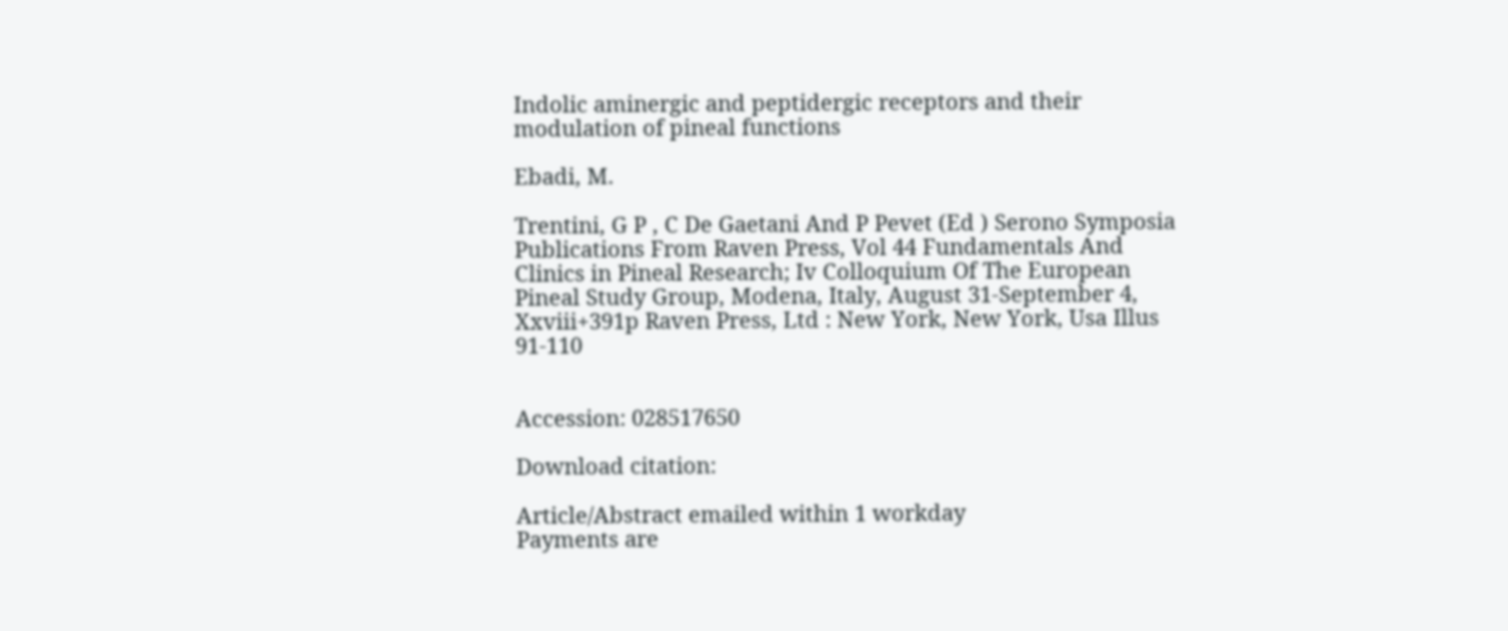Indolic aminergic and peptidergic receptors and their modulation of pineal functions

Ebadi, M.

Trentini, G P , C De Gaetani And P Pevet (Ed ) Serono Symposia Publications From Raven Press, Vol 44 Fundamentals And Clinics in Pineal Research; Iv Colloquium Of The European Pineal Study Group, Modena, Italy, August 31-September 4, Xxviii+391p Raven Press, Ltd : New York, New York, Usa Illus 91-110


Accession: 028517650

Download citation:

Article/Abstract emailed within 1 workday
Payments are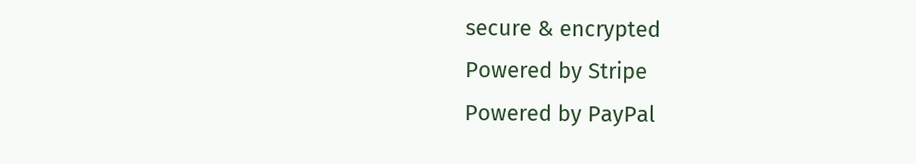secure & encrypted
Powered by Stripe
Powered by PayPal